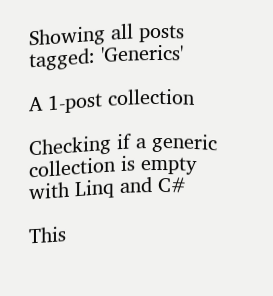Showing all posts tagged: 'Generics'

A 1-post collection

Checking if a generic collection is empty with Linq and C#

This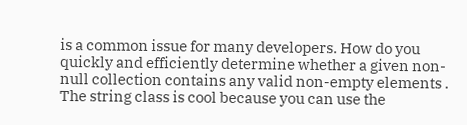is a common issue for many developers. How do you quickly and efficiently determine whether a given non-null collection contains any valid non-empty elements . The string class is cool because you can use the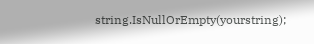string.IsNullOrEmpty(yourstring);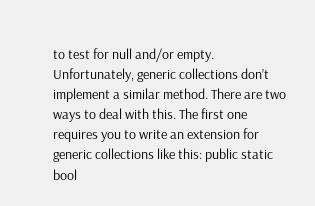to test for null and/or empty. Unfortunately, generic collections don’t implement a similar method. There are two ways to deal with this. The first one requires you to write an extension for generic collections like this: public static bool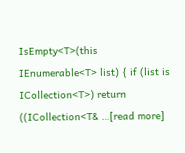IsEmpty<T>(this IEnumerable<T> list) { if (list is ICollection<T>) return ((ICollection<T& …[read more]